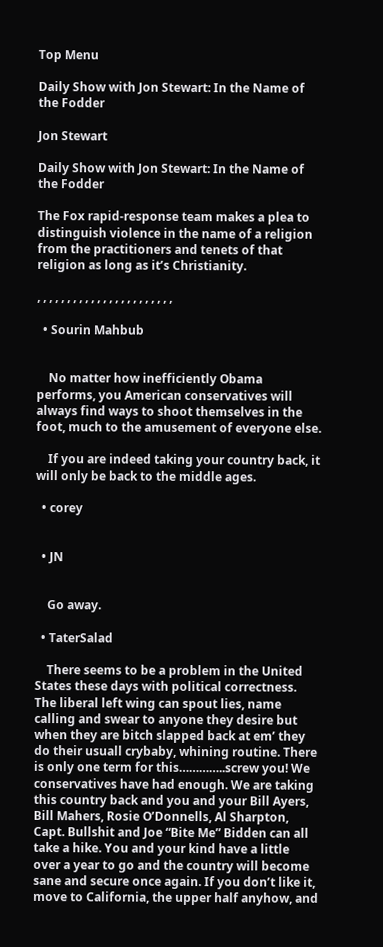Top Menu

Daily Show with Jon Stewart: In the Name of the Fodder

Jon Stewart

Daily Show with Jon Stewart: In the Name of the Fodder

The Fox rapid-response team makes a plea to distinguish violence in the name of a religion from the practitioners and tenets of that religion as long as it’s Christianity.

, , , , , , , , , , , , , , , , , , , , , , ,

  • Sourin Mahbub


    No matter how inefficiently Obama performs, you American conservatives will always find ways to shoot themselves in the foot, much to the amusement of everyone else.

    If you are indeed taking your country back, it will only be back to the middle ages.

  • corey


  • JN


    Go away.

  • TaterSalad

    There seems to be a problem in the United States these days with political correctness. The liberal left wing can spout lies, name calling and swear to anyone they desire but when they are bitch slapped back at em’ they do their usuall crybaby, whining routine. There is only one term for this…………..screw you! We conservatives have had enough. We are taking this country back and you and your Bill Ayers, Bill Mahers, Rosie O’Donnells, Al Sharpton, Capt. Bullshit and Joe “Bite Me” Bidden can all take a hike. You and your kind have a little over a year to go and the country will become sane and secure once again. If you don’t like it, move to California, the upper half anyhow, and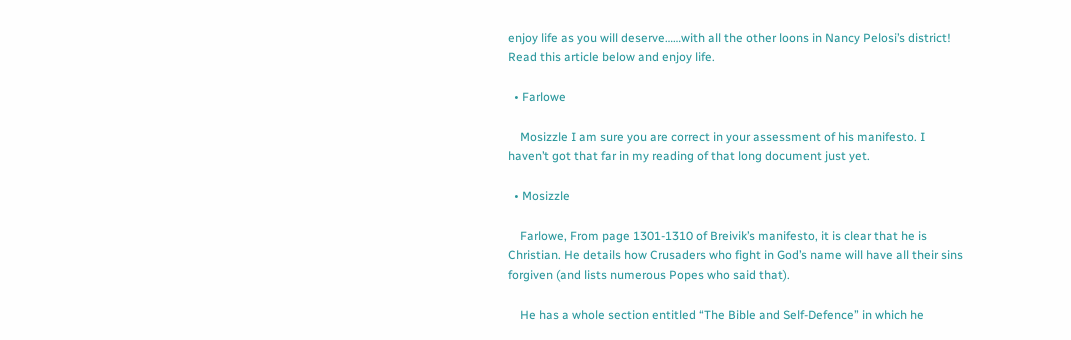enjoy life as you will deserve……with all the other loons in Nancy Pelosi’s district! Read this article below and enjoy life.

  • Farlowe

    Mosizzle I am sure you are correct in your assessment of his manifesto. I haven’t got that far in my reading of that long document just yet.

  • Mosizzle

    Farlowe, From page 1301-1310 of Breivik’s manifesto, it is clear that he is Christian. He details how Crusaders who fight in God’s name will have all their sins forgiven (and lists numerous Popes who said that).

    He has a whole section entitled “The Bible and Self-Defence” in which he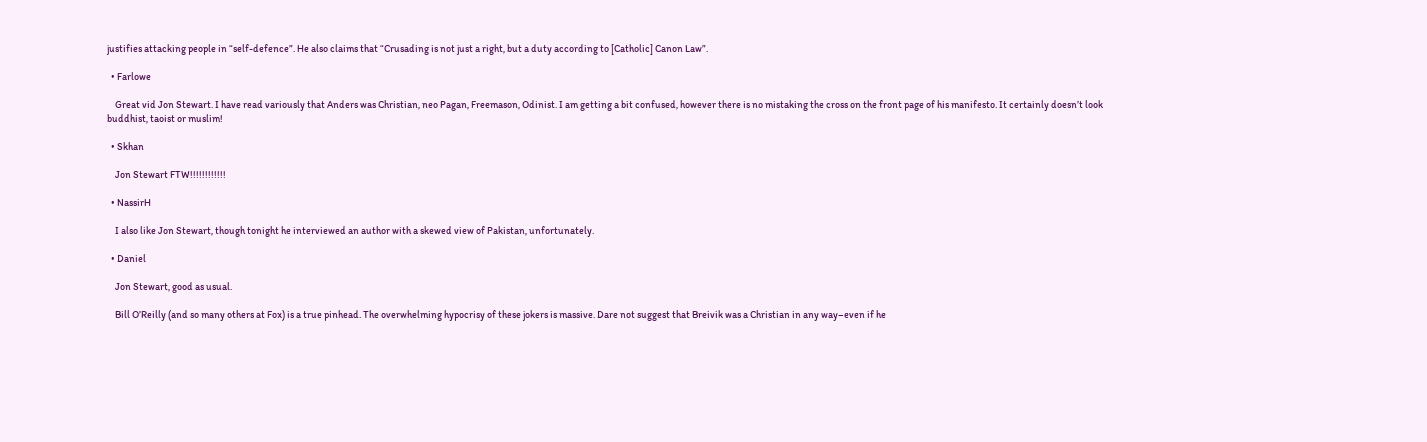justifies attacking people in “self-defence”. He also claims that “Crusading is not just a right, but a duty according to [Catholic] Canon Law”.

  • Farlowe

    Great vid Jon Stewart. I have read variously that Anders was Christian, neo Pagan, Freemason, Odinist. I am getting a bit confused, however there is no mistaking the cross on the front page of his manifesto. It certainly doesn’t look buddhist, taoist or muslim!

  • Skhan

    Jon Stewart FTW!!!!!!!!!!!!

  • NassirH

    I also like Jon Stewart, though tonight he interviewed an author with a skewed view of Pakistan, unfortunately.

  • Daniel

    Jon Stewart, good as usual.

    Bill O’Reilly (and so many others at Fox) is a true pinhead. The overwhelming hypocrisy of these jokers is massive. Dare not suggest that Breivik was a Christian in any way–even if he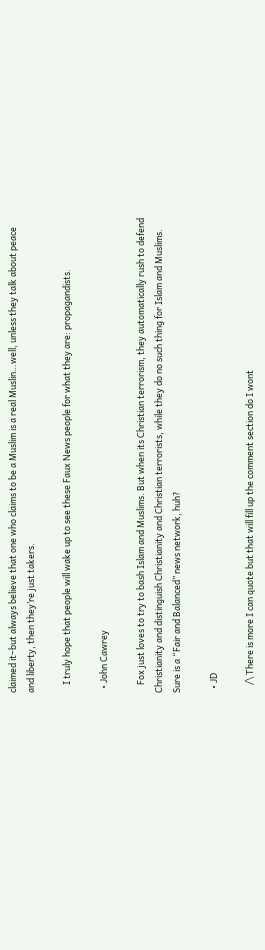claimed it–but always believe that one who claims to be a Muslim is a real Muslin…well, unless they talk about peace and liberty, then they’re just takers.

    I truly hope that people will wake up to see these Faux News people for what they are: propagandists.

  • John Cawrey

    Fox just loves to try to bash Islam and Muslims. But when its Christian terrorism, they automatically rush to defend Christianity and distinguish Christianity and Christian terrorists, while they do no such thing for Islam and Muslims. Sure is a “Fair and Balanced” news network, huh?

  • JD

    /\ There is more I can quote but that will fill up the comment section do I wont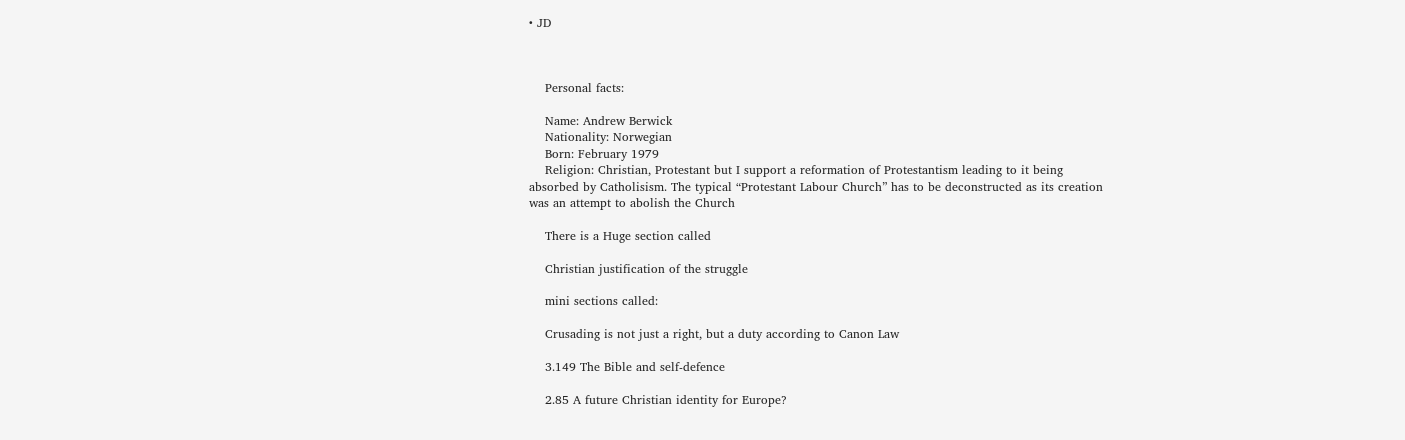• JD



    Personal facts:

    Name: Andrew Berwick
    Nationality: Norwegian
    Born: February 1979
    Religion: Christian, Protestant but I support a reformation of Protestantism leading to it being absorbed by Catholisism. The typical “Protestant Labour Church” has to be deconstructed as its creation was an attempt to abolish the Church

    There is a Huge section called

    Christian justification of the struggle

    mini sections called:

    Crusading is not just a right, but a duty according to Canon Law

    3.149 The Bible and self-defence

    2.85 A future Christian identity for Europe?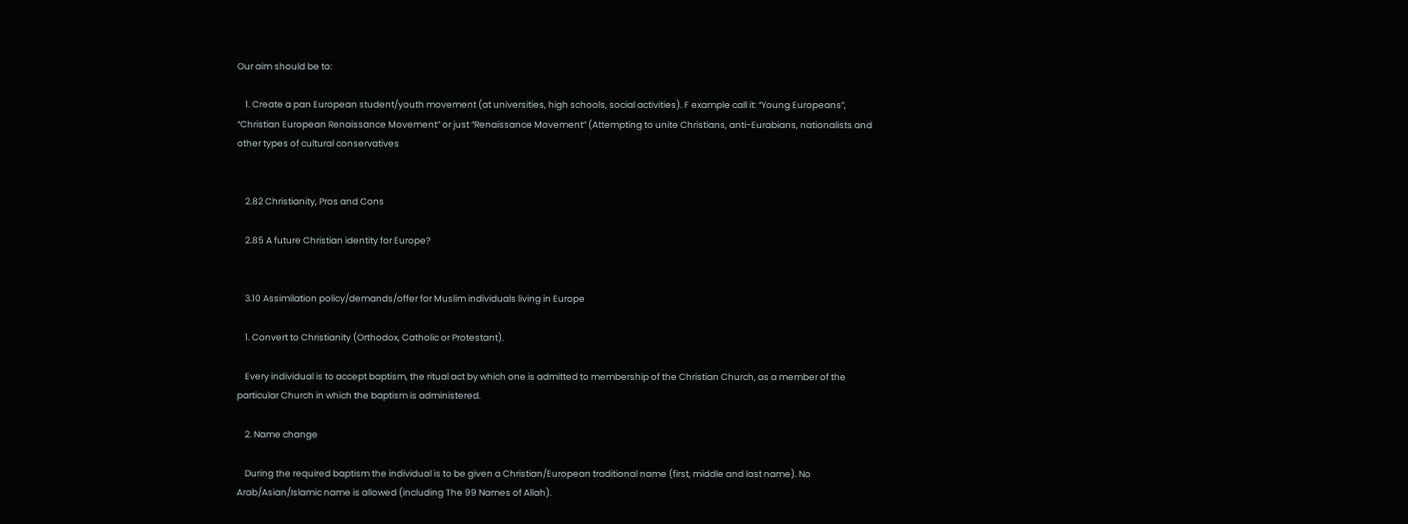Our aim should be to:

    1. Create a pan European student/youth movement (at universities, high schools, social activities). F example call it: “Young Europeans”, “Christian European Renaissance Movement” or just “Renaissance Movement” (Attempting to unite Christians, anti-Eurabians, nationalists and other types of cultural conservatives


    2.82 Christianity, Pros and Cons

    2.85 A future Christian identity for Europe?


    3.10 Assimilation policy/demands/offer for Muslim individuals living in Europe

    1. Convert to Christianity (Orthodox, Catholic or Protestant).

    Every individual is to accept baptism, the ritual act by which one is admitted to membership of the Christian Church, as a member of the particular Church in which the baptism is administered.

    2. Name change

    During the required baptism the individual is to be given a Christian/European traditional name (first, middle and last name). No Arab/Asian/Islamic name is allowed (including The 99 Names of Allah).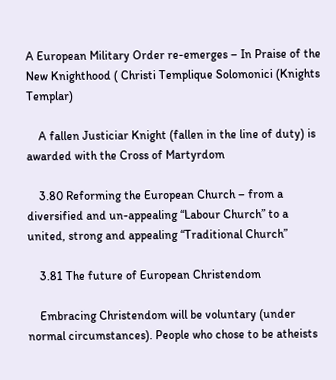A European Military Order re-emerges – In Praise of the New Knighthood ( Christi Templique Solomonici (Knights Templar)

    A fallen Justiciar Knight (fallen in the line of duty) is awarded with the Cross of Martyrdom

    3.80 Reforming the European Church – from a diversified and un-appealing “Labour Church” to a united, strong and appealing “Traditional Church”

    3.81 The future of European Christendom

    Embracing Christendom will be voluntary (under normal circumstances). People who chose to be atheists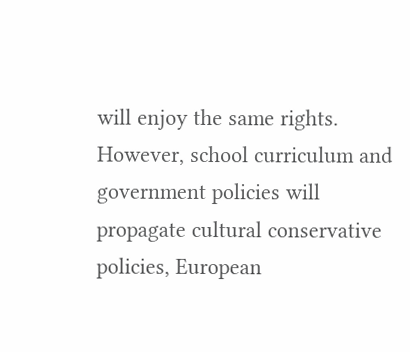will enjoy the same rights. However, school curriculum and government policies will propagate cultural conservative policies, European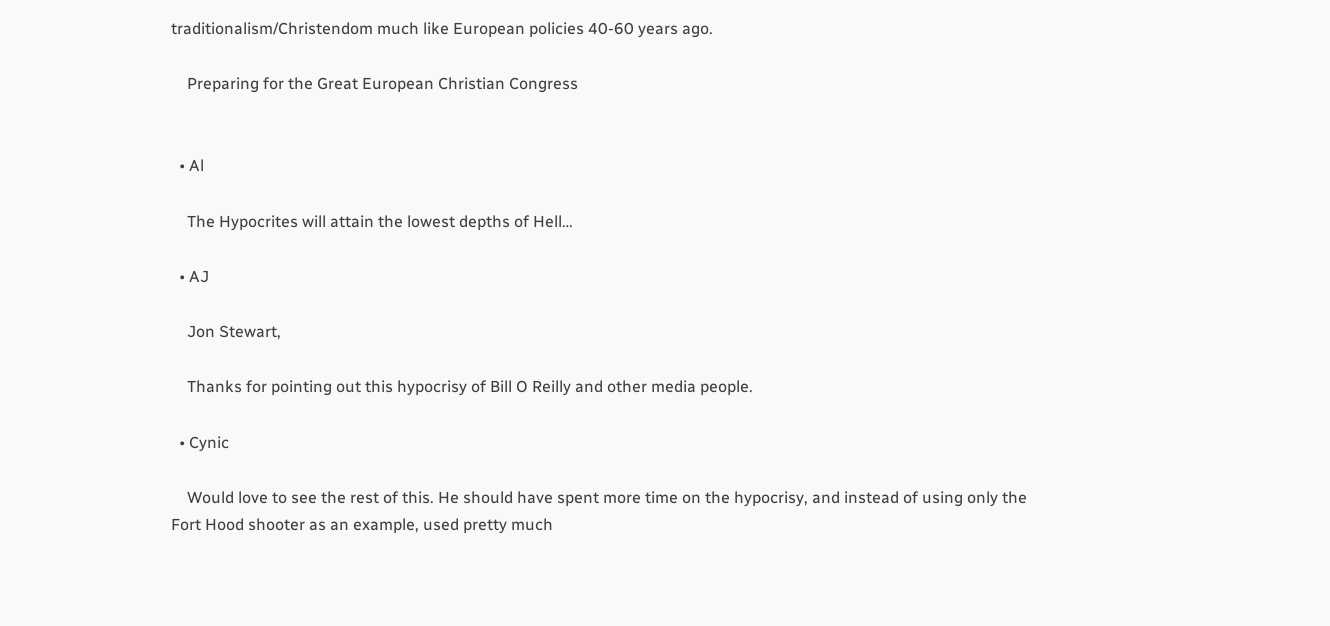traditionalism/Christendom much like European policies 40-60 years ago.

    Preparing for the Great European Christian Congress


  • Al

    The Hypocrites will attain the lowest depths of Hell…

  • AJ

    Jon Stewart,

    Thanks for pointing out this hypocrisy of Bill O Reilly and other media people.

  • Cynic

    Would love to see the rest of this. He should have spent more time on the hypocrisy, and instead of using only the Fort Hood shooter as an example, used pretty much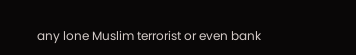any lone Muslim terrorist or even bank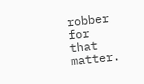robber for that matter.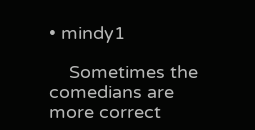• mindy1

    Sometimes the comedians are more correct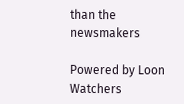than the newsmakers

Powered by Loon Watchers